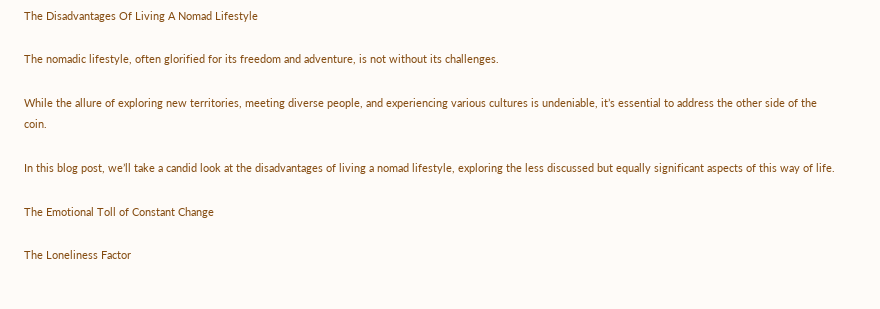The Disadvantages Of Living A Nomad Lifestyle

The nomadic lifestyle, often glorified for its freedom and adventure, is not without its challenges.

While the allure of exploring new territories, meeting diverse people, and experiencing various cultures is undeniable, it’s essential to address the other side of the coin.

In this blog post, we’ll take a candid look at the disadvantages of living a nomad lifestyle, exploring the less discussed but equally significant aspects of this way of life.

The Emotional Toll of Constant Change

The Loneliness Factor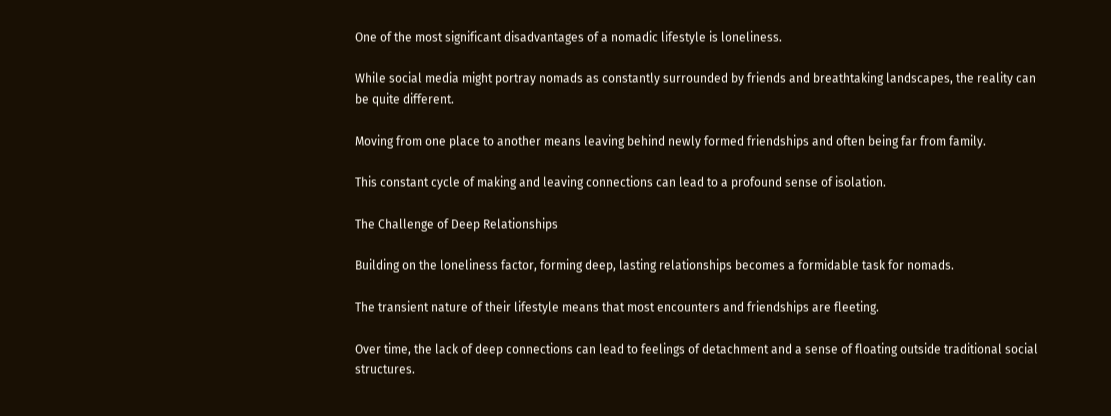One of the most significant disadvantages of a nomadic lifestyle is loneliness.

While social media might portray nomads as constantly surrounded by friends and breathtaking landscapes, the reality can be quite different.

Moving from one place to another means leaving behind newly formed friendships and often being far from family.

This constant cycle of making and leaving connections can lead to a profound sense of isolation.

The Challenge of Deep Relationships

Building on the loneliness factor, forming deep, lasting relationships becomes a formidable task for nomads.

The transient nature of their lifestyle means that most encounters and friendships are fleeting.

Over time, the lack of deep connections can lead to feelings of detachment and a sense of floating outside traditional social structures.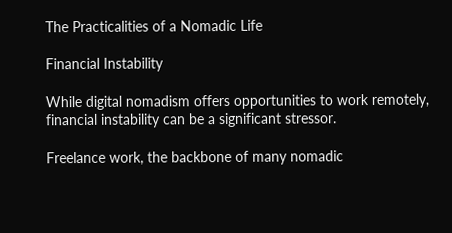The Practicalities of a Nomadic Life

Financial Instability

While digital nomadism offers opportunities to work remotely, financial instability can be a significant stressor.

Freelance work, the backbone of many nomadic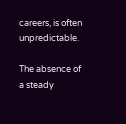careers, is often unpredictable.

The absence of a steady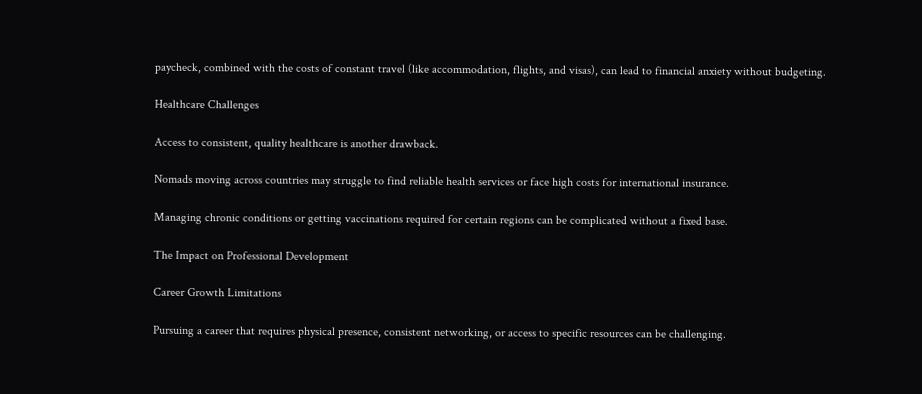paycheck, combined with the costs of constant travel (like accommodation, flights, and visas), can lead to financial anxiety without budgeting.

Healthcare Challenges

Access to consistent, quality healthcare is another drawback.

Nomads moving across countries may struggle to find reliable health services or face high costs for international insurance.

Managing chronic conditions or getting vaccinations required for certain regions can be complicated without a fixed base.

The Impact on Professional Development

Career Growth Limitations

Pursuing a career that requires physical presence, consistent networking, or access to specific resources can be challenging.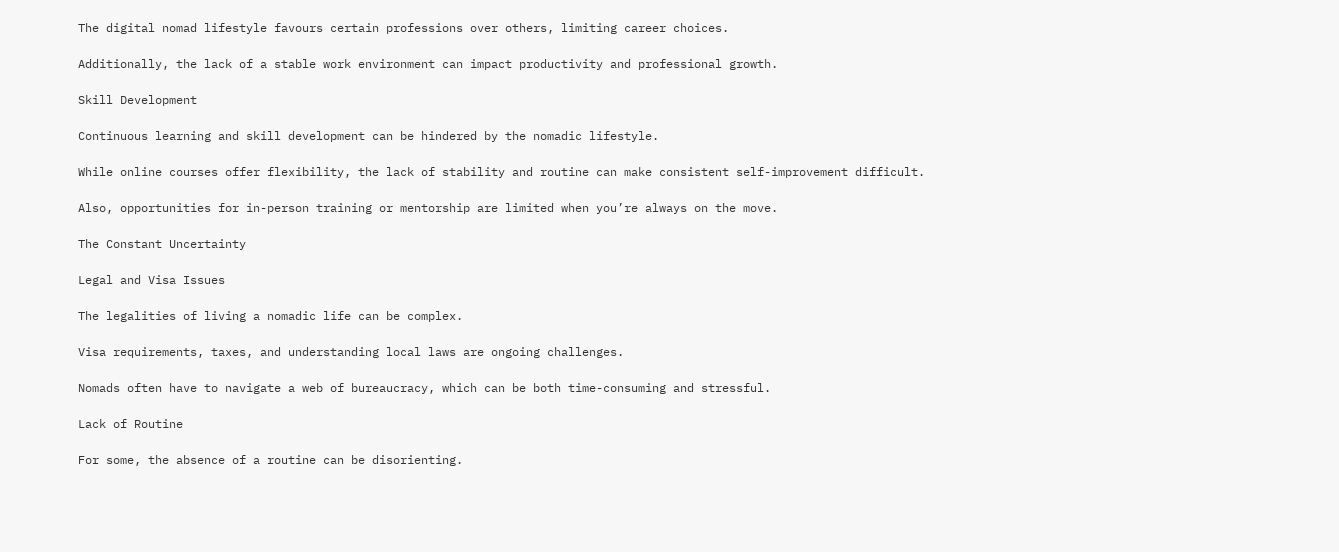The digital nomad lifestyle favours certain professions over others, limiting career choices.

Additionally, the lack of a stable work environment can impact productivity and professional growth.

Skill Development

Continuous learning and skill development can be hindered by the nomadic lifestyle.

While online courses offer flexibility, the lack of stability and routine can make consistent self-improvement difficult.

Also, opportunities for in-person training or mentorship are limited when you’re always on the move.

The Constant Uncertainty

Legal and Visa Issues

The legalities of living a nomadic life can be complex.

Visa requirements, taxes, and understanding local laws are ongoing challenges.

Nomads often have to navigate a web of bureaucracy, which can be both time-consuming and stressful.

Lack of Routine

For some, the absence of a routine can be disorienting.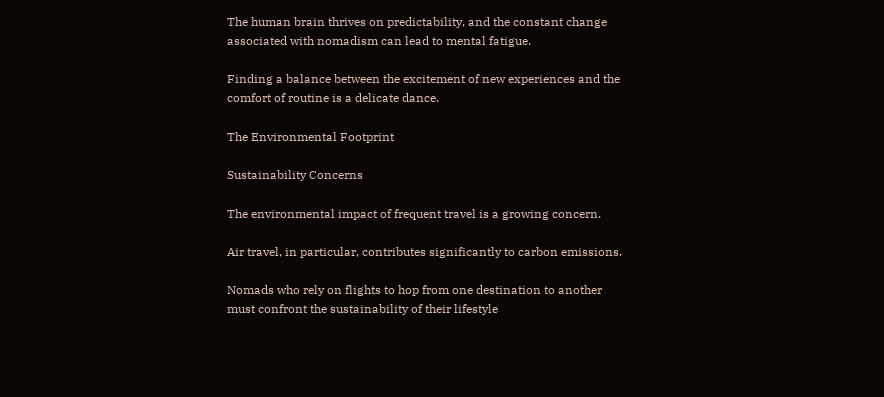The human brain thrives on predictability, and the constant change associated with nomadism can lead to mental fatigue.

Finding a balance between the excitement of new experiences and the comfort of routine is a delicate dance.

The Environmental Footprint

Sustainability Concerns

The environmental impact of frequent travel is a growing concern.

Air travel, in particular, contributes significantly to carbon emissions.

Nomads who rely on flights to hop from one destination to another must confront the sustainability of their lifestyle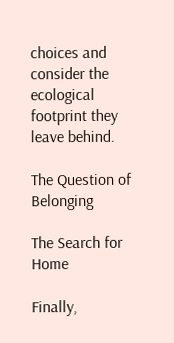choices and consider the ecological footprint they leave behind.

The Question of Belonging

The Search for Home

Finally,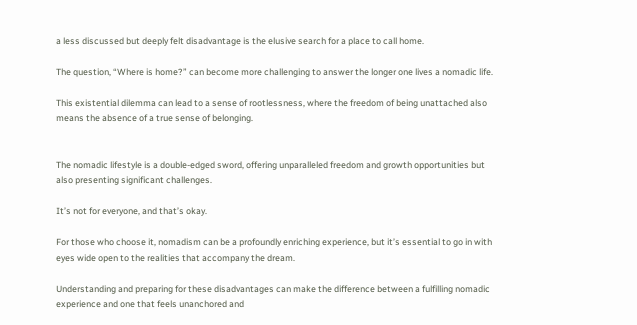a less discussed but deeply felt disadvantage is the elusive search for a place to call home.

The question, “Where is home?” can become more challenging to answer the longer one lives a nomadic life.

This existential dilemma can lead to a sense of rootlessness, where the freedom of being unattached also means the absence of a true sense of belonging.


The nomadic lifestyle is a double-edged sword, offering unparalleled freedom and growth opportunities but also presenting significant challenges.

It’s not for everyone, and that’s okay.

For those who choose it, nomadism can be a profoundly enriching experience, but it’s essential to go in with eyes wide open to the realities that accompany the dream.

Understanding and preparing for these disadvantages can make the difference between a fulfilling nomadic experience and one that feels unanchored and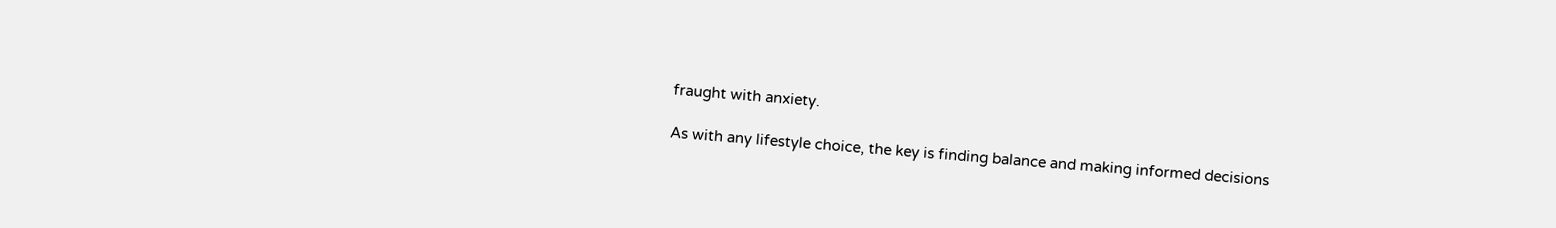fraught with anxiety.

As with any lifestyle choice, the key is finding balance and making informed decisions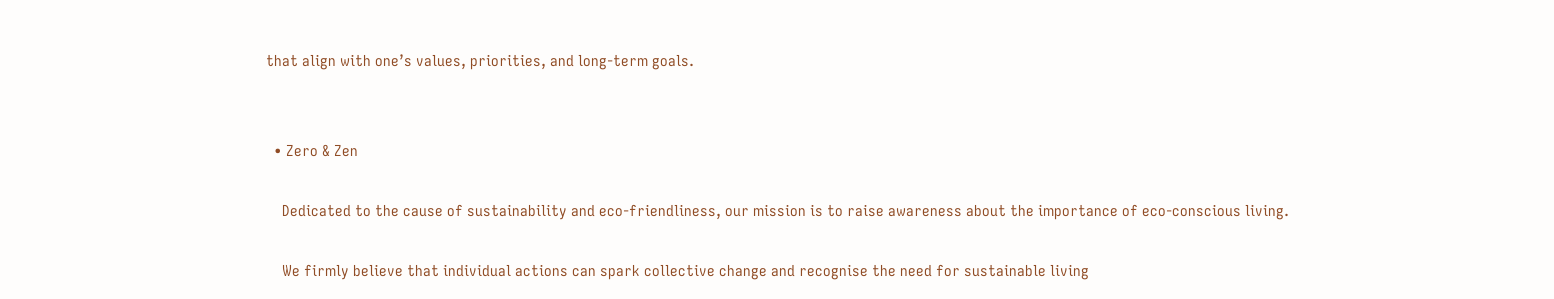that align with one’s values, priorities, and long-term goals.


  • Zero & Zen

    Dedicated to the cause of sustainability and eco-friendliness, our mission is to raise awareness about the importance of eco-conscious living.

    We firmly believe that individual actions can spark collective change and recognise the need for sustainable living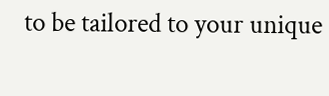to be tailored to your unique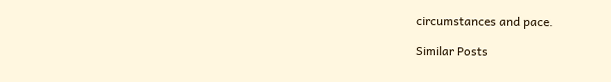circumstances and pace.

Similar Posts